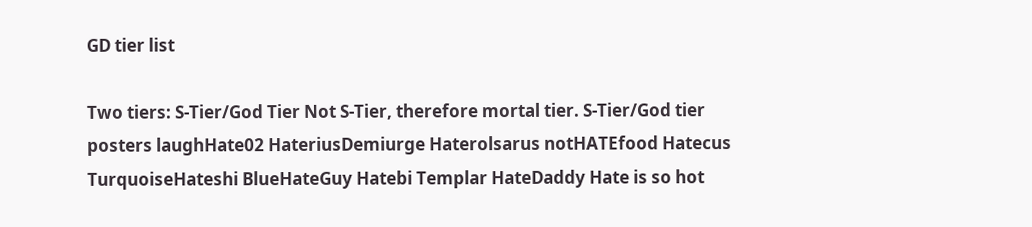GD tier list

Two tiers: S-Tier/God Tier Not S-Tier, therefore mortal tier. S-Tier/God tier posters laughHate02 HateriusDemiurge Haterolsarus notHATEfood Hatecus TurquoiseHateshi BlueHateGuy Hatebi Templar HateDaddy Hate is so hot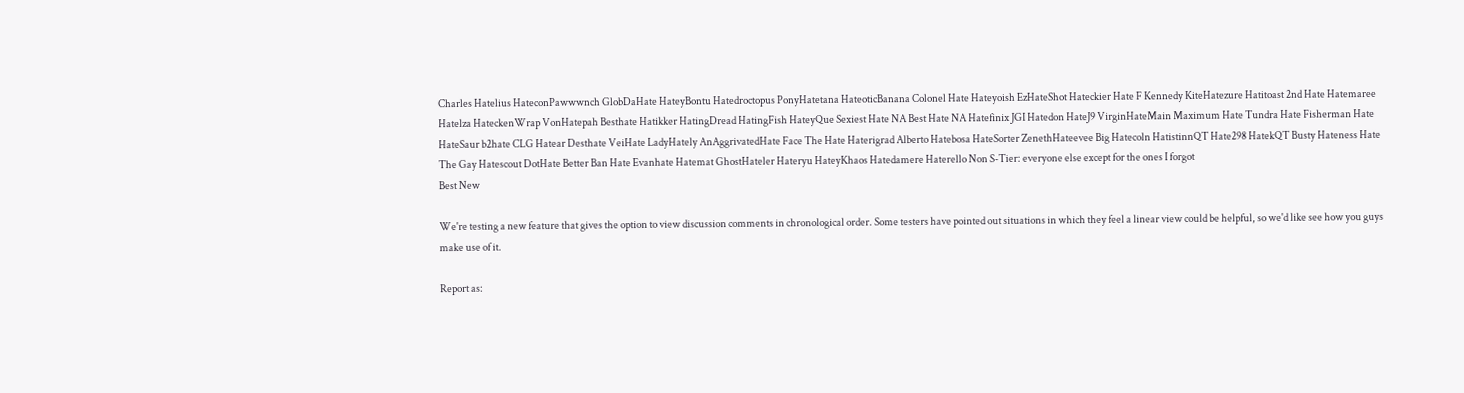Charles Hatelius HateconPawwwnch GlobDaHate HateyBontu Hatedroctopus PonyHatetana HateoticBanana Colonel Hate Hateyoish EzHateShot Hateckier Hate F Kennedy KiteHatezure Hatitoast 2nd Hate Hatemaree Hatelza HateckenWrap VonHatepah Besthate Hatikker HatingDread HatingFish HateyQue Sexiest Hate NA Best Hate NA Hatefinix JGI Hatedon HateJ9 VirginHateMain Maximum Hate Tundra Hate Fisherman Hate HateSaur b2hate CLG Hatear Desthate VeiHate LadyHately AnAggrivatedHate Face The Hate Haterigrad Alberto Hatebosa HateSorter ZenethHateevee Big Hatecoln HatistinnQT Hate298 HatekQT Busty Hateness Hate The Gay Hatescout DotHate Better Ban Hate Evanhate Hatemat GhostHateler Hateryu HateyKhaos Hatedamere Haterello Non S-Tier: everyone else except for the ones I forgot
Best New

We're testing a new feature that gives the option to view discussion comments in chronological order. Some testers have pointed out situations in which they feel a linear view could be helpful, so we'd like see how you guys make use of it.

Report as: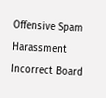Offensive Spam Harassment Incorrect Board